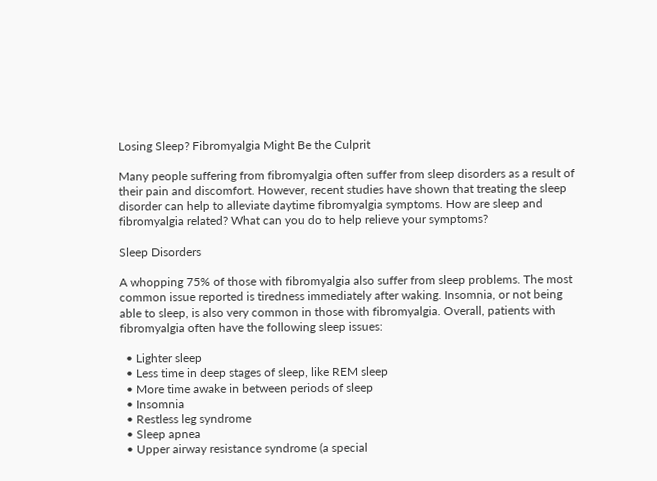Losing Sleep? Fibromyalgia Might Be the Culprit

Many people suffering from fibromyalgia often suffer from sleep disorders as a result of their pain and discomfort. However, recent studies have shown that treating the sleep disorder can help to alleviate daytime fibromyalgia symptoms. How are sleep and fibromyalgia related? What can you do to help relieve your symptoms?

Sleep Disorders

A whopping 75% of those with fibromyalgia also suffer from sleep problems. The most common issue reported is tiredness immediately after waking. Insomnia, or not being able to sleep, is also very common in those with fibromyalgia. Overall, patients with fibromyalgia often have the following sleep issues:

  • Lighter sleep
  • Less time in deep stages of sleep, like REM sleep
  • More time awake in between periods of sleep
  • Insomnia
  • Restless leg syndrome
  • Sleep apnea
  • Upper airway resistance syndrome (a special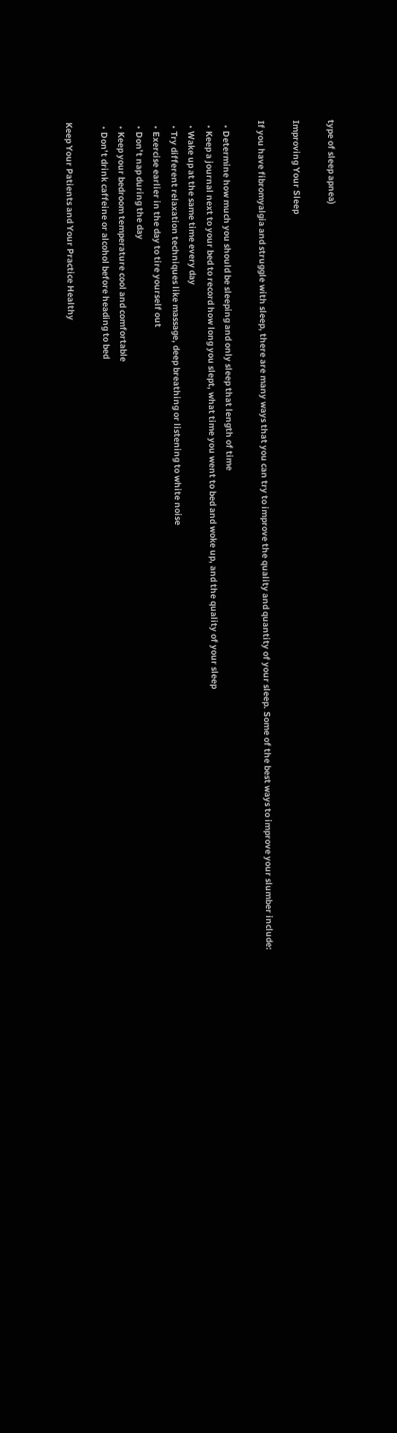type of sleep apnea)

Improving Your Sleep

If you have fibromyalgia and struggle with sleep, there are many ways that you can try to improve the quality and quantity of your sleep. Some of the best ways to improve your slumber include:

  • Determine how much you should be sleeping and only sleep that length of time
  • Keep a journal next to your bed to record how long you slept, what time you went to bed and woke up, and the quality of your sleep
  • Wake up at the same time every day
  • Try different relaxation techniques like massage, deep breathing or listening to white noise
  • Exercise earlier in the day to tire yourself out
  • Don’t nap during the day
  • Keep your bedroom temperature cool and comfortable
  • Don’t drink caffeine or alcohol before heading to bed

Keep Your Patients and Your Practice Healthy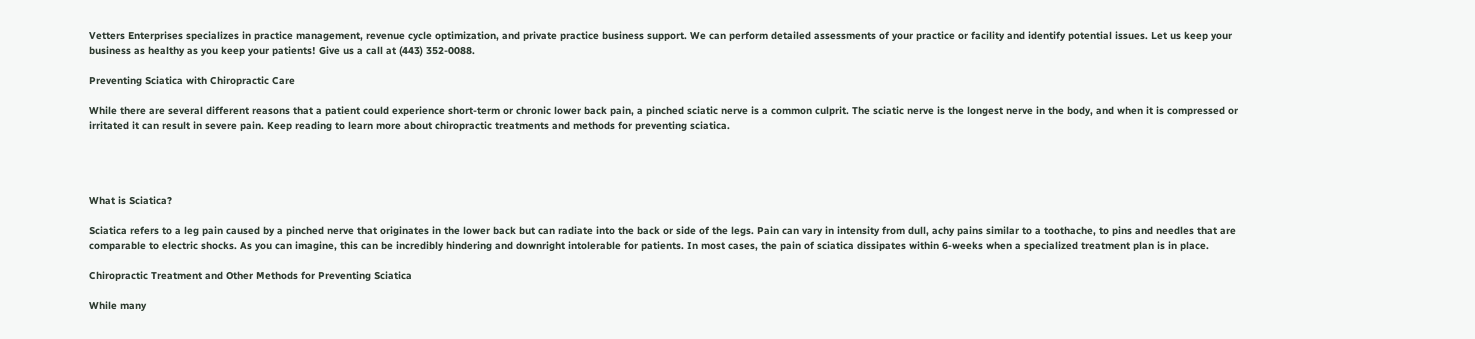Vetters Enterprises specializes in practice management, revenue cycle optimization, and private practice business support. We can perform detailed assessments of your practice or facility and identify potential issues. Let us keep your business as healthy as you keep your patients! Give us a call at (443) 352-0088.

Preventing Sciatica with Chiropractic Care

While there are several different reasons that a patient could experience short-term or chronic lower back pain, a pinched sciatic nerve is a common culprit. The sciatic nerve is the longest nerve in the body, and when it is compressed or irritated it can result in severe pain. Keep reading to learn more about chiropractic treatments and methods for preventing sciatica.




What is Sciatica?

Sciatica refers to a leg pain caused by a pinched nerve that originates in the lower back but can radiate into the back or side of the legs. Pain can vary in intensity from dull, achy pains similar to a toothache, to pins and needles that are comparable to electric shocks. As you can imagine, this can be incredibly hindering and downright intolerable for patients. In most cases, the pain of sciatica dissipates within 6-weeks when a specialized treatment plan is in place.

Chiropractic Treatment and Other Methods for Preventing Sciatica

While many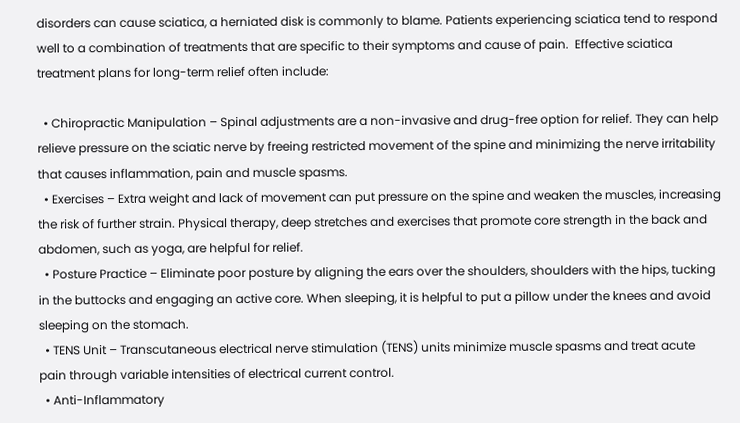disorders can cause sciatica, a herniated disk is commonly to blame. Patients experiencing sciatica tend to respond well to a combination of treatments that are specific to their symptoms and cause of pain.  Effective sciatica treatment plans for long-term relief often include:

  • Chiropractic Manipulation – Spinal adjustments are a non-invasive and drug-free option for relief. They can help relieve pressure on the sciatic nerve by freeing restricted movement of the spine and minimizing the nerve irritability that causes inflammation, pain and muscle spasms.
  • Exercises – Extra weight and lack of movement can put pressure on the spine and weaken the muscles, increasing the risk of further strain. Physical therapy, deep stretches and exercises that promote core strength in the back and abdomen, such as yoga, are helpful for relief.
  • Posture Practice – Eliminate poor posture by aligning the ears over the shoulders, shoulders with the hips, tucking in the buttocks and engaging an active core. When sleeping, it is helpful to put a pillow under the knees and avoid sleeping on the stomach.
  • TENS Unit – Transcutaneous electrical nerve stimulation (TENS) units minimize muscle spasms and treat acute pain through variable intensities of electrical current control.
  • Anti-Inflammatory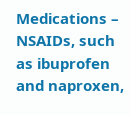Medications – NSAIDs, such as ibuprofen and naproxen,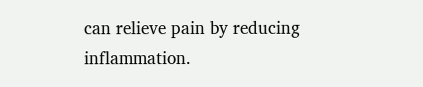can relieve pain by reducing inflammation.